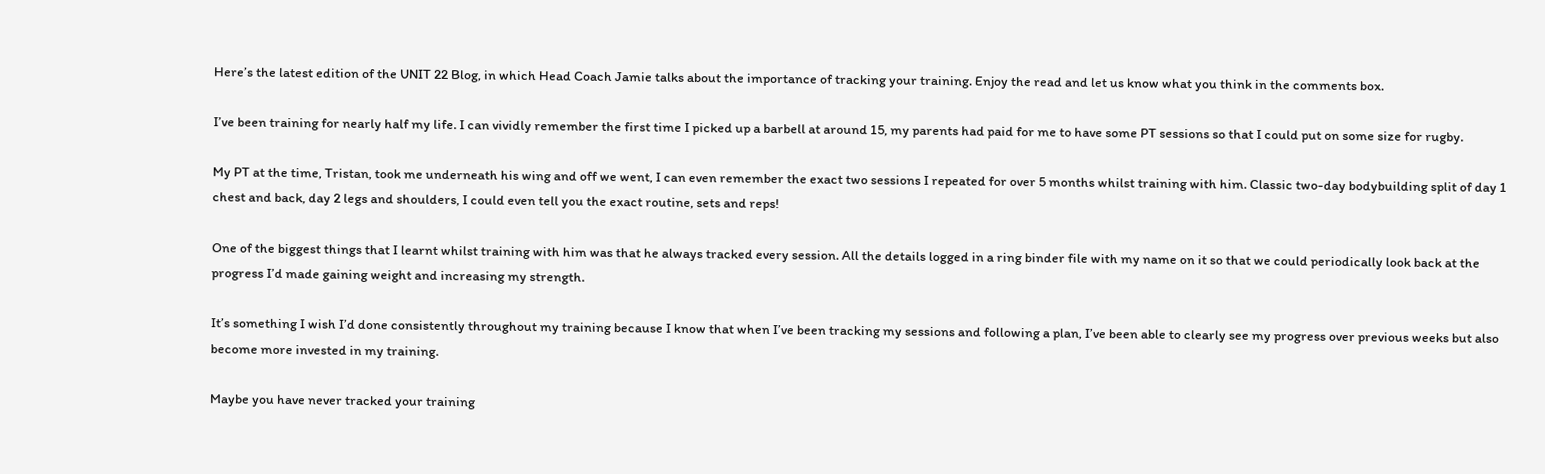Here’s the latest edition of the UNIT 22 Blog, in which Head Coach Jamie talks about the importance of tracking your training. Enjoy the read and let us know what you think in the comments box.

I’ve been training for nearly half my life. I can vividly remember the first time I picked up a barbell at around 15, my parents had paid for me to have some PT sessions so that I could put on some size for rugby.

My PT at the time, Tristan, took me underneath his wing and off we went, I can even remember the exact two sessions I repeated for over 5 months whilst training with him. Classic two-day bodybuilding split of day 1 chest and back, day 2 legs and shoulders, I could even tell you the exact routine, sets and reps!

One of the biggest things that I learnt whilst training with him was that he always tracked every session. All the details logged in a ring binder file with my name on it so that we could periodically look back at the progress I’d made gaining weight and increasing my strength.

It’s something I wish I’d done consistently throughout my training because I know that when I’ve been tracking my sessions and following a plan, I’ve been able to clearly see my progress over previous weeks but also become more invested in my training.

Maybe you have never tracked your training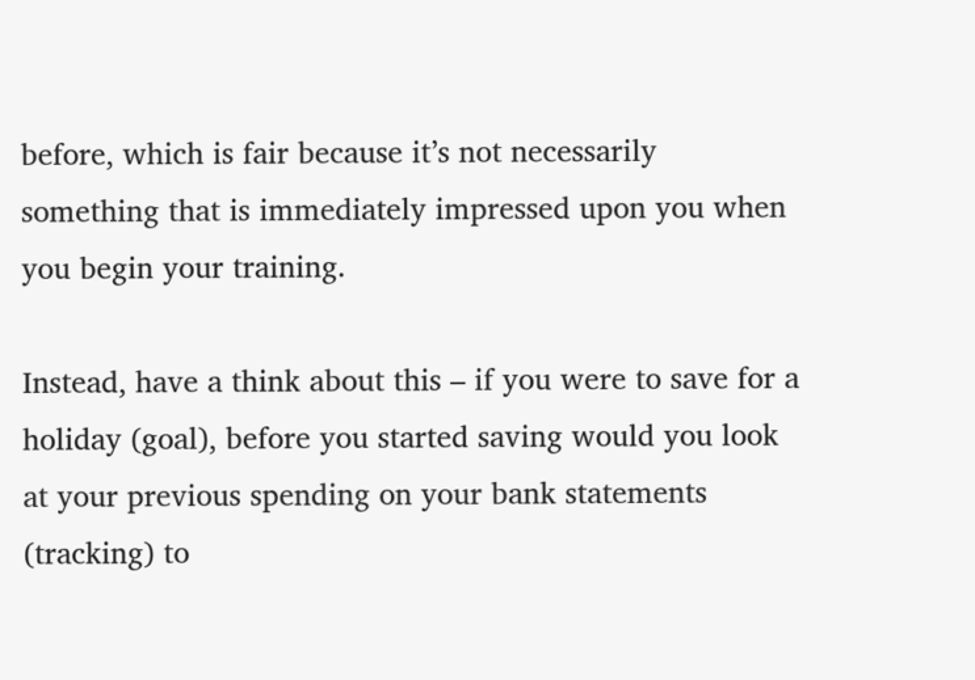before, which is fair because it’s not necessarily something that is immediately impressed upon you when you begin your training.

Instead, have a think about this – if you were to save for a holiday (goal), before you started saving would you look at your previous spending on your bank statements (tracking) to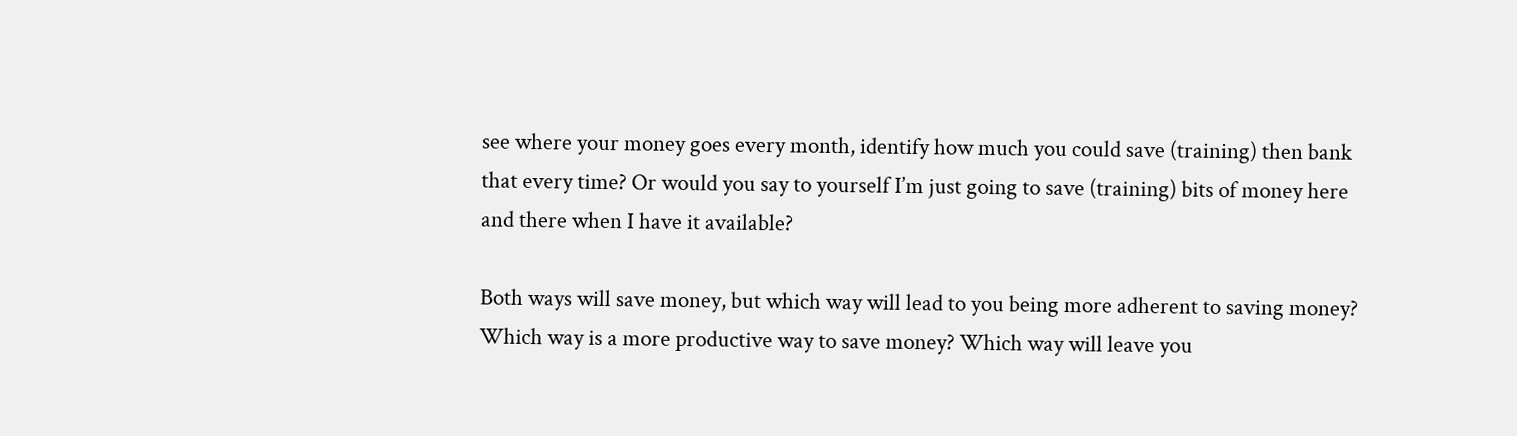see where your money goes every month, identify how much you could save (training) then bank that every time? Or would you say to yourself I’m just going to save (training) bits of money here and there when I have it available?

Both ways will save money, but which way will lead to you being more adherent to saving money? Which way is a more productive way to save money? Which way will leave you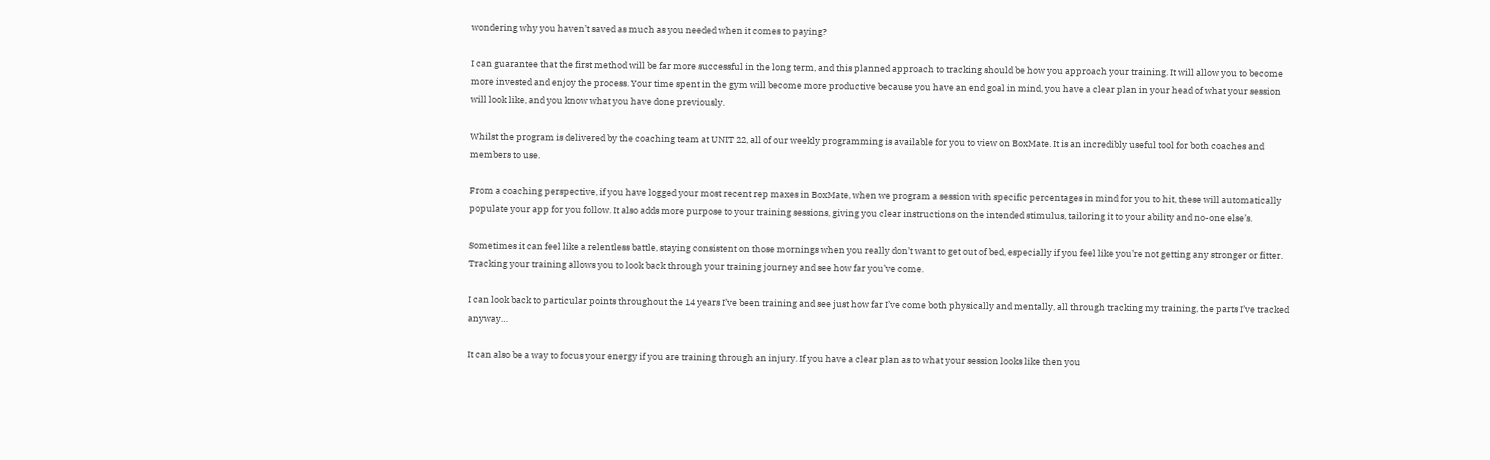wondering why you haven’t saved as much as you needed when it comes to paying?

I can guarantee that the first method will be far more successful in the long term, and this planned approach to tracking should be how you approach your training. It will allow you to become more invested and enjoy the process. Your time spent in the gym will become more productive because you have an end goal in mind, you have a clear plan in your head of what your session will look like, and you know what you have done previously.

Whilst the program is delivered by the coaching team at UNIT 22, all of our weekly programming is available for you to view on BoxMate. It is an incredibly useful tool for both coaches and members to use.

From a coaching perspective, if you have logged your most recent rep maxes in BoxMate, when we program a session with specific percentages in mind for you to hit, these will automatically populate your app for you follow. It also adds more purpose to your training sessions, giving you clear instructions on the intended stimulus, tailoring it to your ability and no-one else’s.

Sometimes it can feel like a relentless battle, staying consistent on those mornings when you really don’t want to get out of bed, especially if you feel like you’re not getting any stronger or fitter. Tracking your training allows you to look back through your training journey and see how far you’ve come.

I can look back to particular points throughout the 14 years I’ve been training and see just how far I’ve come both physically and mentally, all through tracking my training, the parts I’ve tracked anyway…

It can also be a way to focus your energy if you are training through an injury. If you have a clear plan as to what your session looks like then you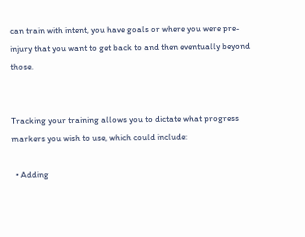can train with intent, you have goals or where you were pre-injury that you want to get back to and then eventually beyond those.


Tracking your training allows you to dictate what progress markers you wish to use, which could include:

  • Adding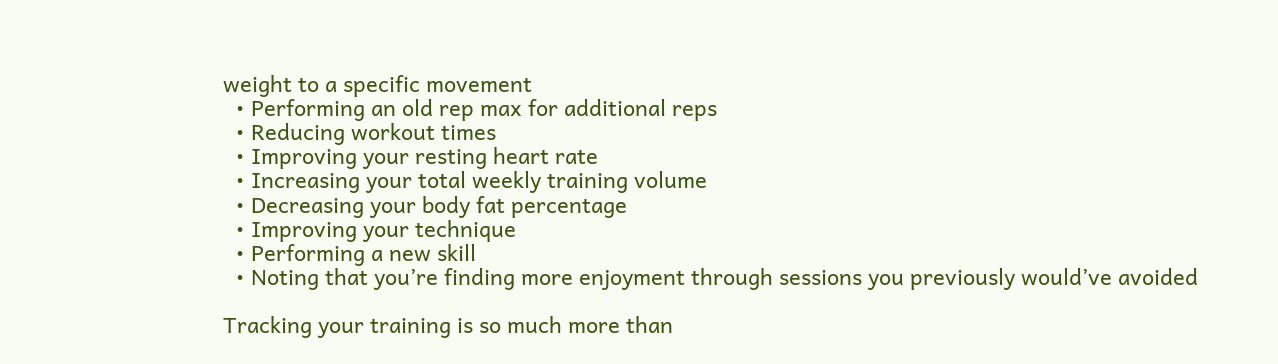weight to a specific movement
  • Performing an old rep max for additional reps
  • Reducing workout times
  • Improving your resting heart rate
  • Increasing your total weekly training volume
  • Decreasing your body fat percentage
  • Improving your technique
  • Performing a new skill
  • Noting that you’re finding more enjoyment through sessions you previously would’ve avoided

Tracking your training is so much more than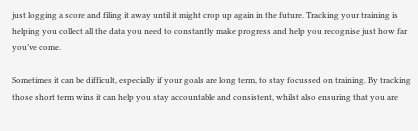just logging a score and filing it away until it might crop up again in the future. Tracking your training is helping you collect all the data you need to constantly make progress and help you recognise just how far you’ve come.

Sometimes it can be difficult, especially if your goals are long term, to stay focussed on training. By tracking those short term wins it can help you stay accountable and consistent, whilst also ensuring that you are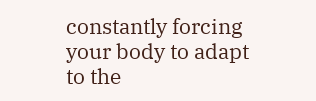constantly forcing your body to adapt to the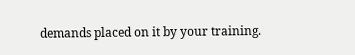demands placed on it by your training.